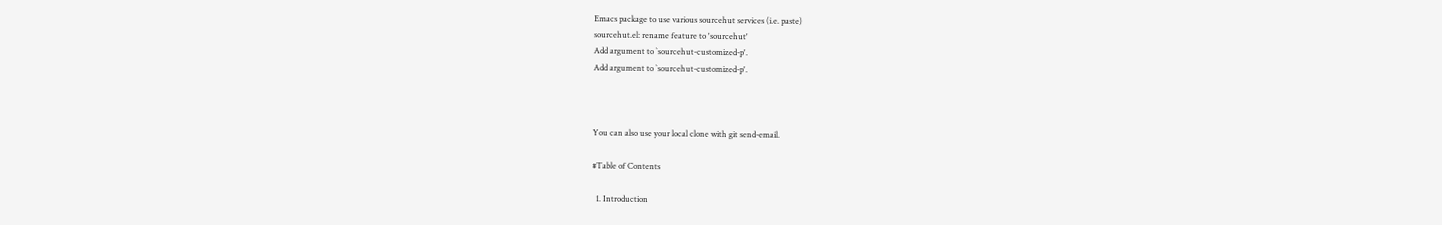Emacs package to use various sourcehut services (i.e. paste)
sourcehut.el: rename feature to 'sourcehut'
Add argument to `sourcehut-customized-p'.
Add argument to `sourcehut-customized-p'.



You can also use your local clone with git send-email.

#Table of Contents

  1. Introduction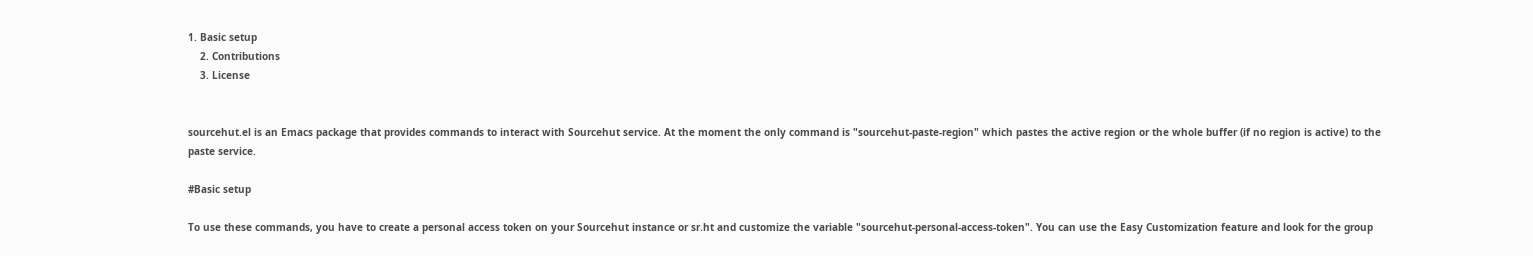1. Basic setup
    2. Contributions
    3. License


sourcehut.el is an Emacs package that provides commands to interact with Sourcehut service. At the moment the only command is "sourcehut-paste-region" which pastes the active region or the whole buffer (if no region is active) to the paste service.

#Basic setup

To use these commands, you have to create a personal access token on your Sourcehut instance or sr.ht and customize the variable "sourcehut-personal-access-token". You can use the Easy Customization feature and look for the group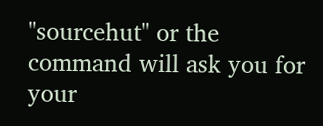"sourcehut" or the command will ask you for your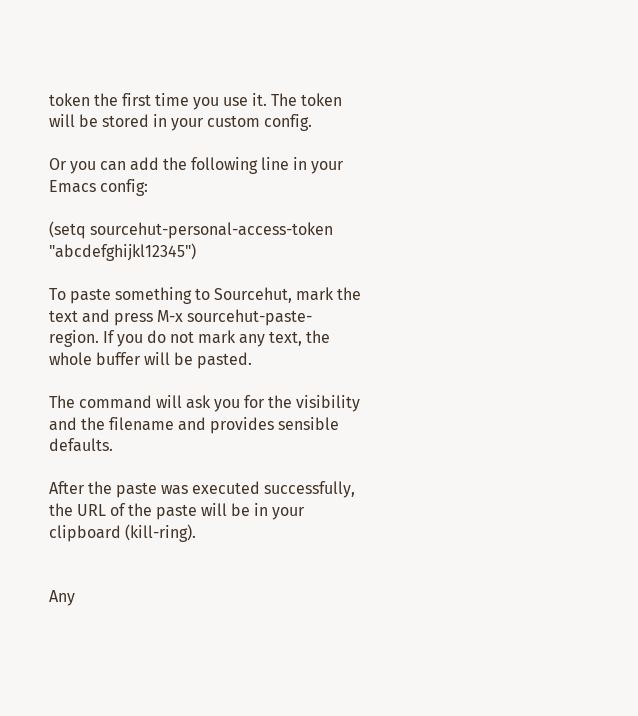token the first time you use it. The token will be stored in your custom config.

Or you can add the following line in your Emacs config:

(setq sourcehut-personal-access-token "abcdefghijkl12345")

To paste something to Sourcehut, mark the text and press M-x sourcehut-paste-region. If you do not mark any text, the whole buffer will be pasted.

The command will ask you for the visibility and the filename and provides sensible defaults.

After the paste was executed successfully, the URL of the paste will be in your clipboard (kill-ring).


Any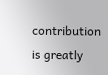contribution is greatly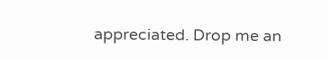appreciated. Drop me an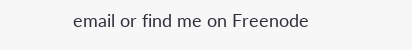email or find me on Freenode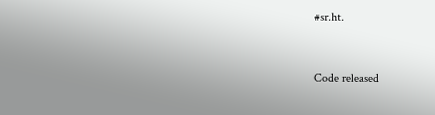#sr.ht.


Code released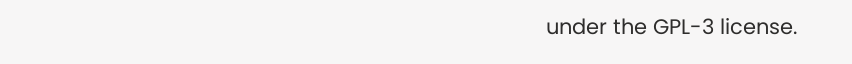under the GPL-3 license.